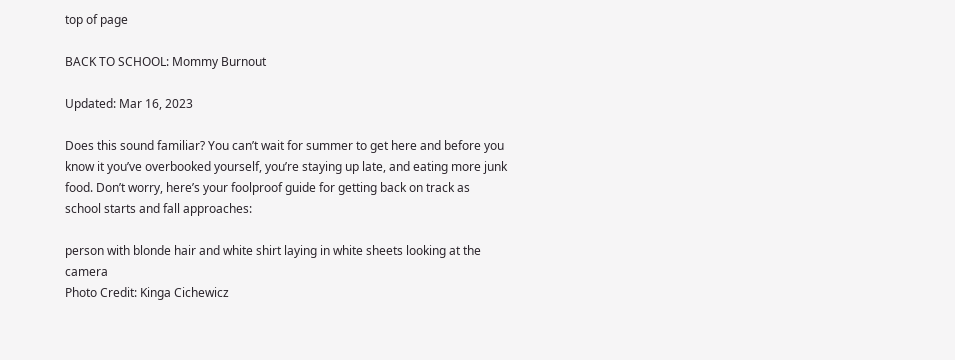top of page

BACK TO SCHOOL: Mommy Burnout

Updated: Mar 16, 2023

Does this sound familiar? You can’t wait for summer to get here and before you know it you’ve overbooked yourself, you’re staying up late, and eating more junk food. Don’t worry, here’s your foolproof guide for getting back on track as school starts and fall approaches:

person with blonde hair and white shirt laying in white sheets looking at the camera
Photo Credit: Kinga Cichewicz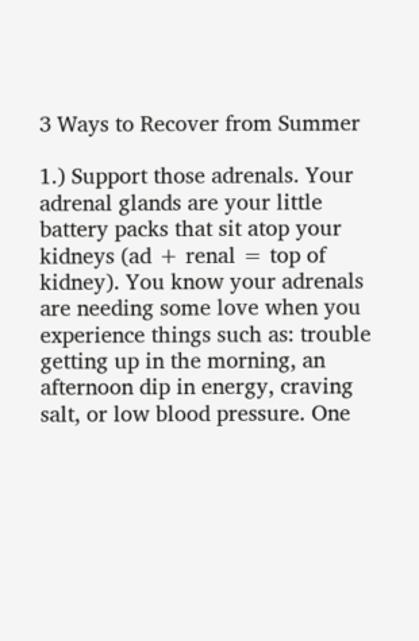3 Ways to Recover from Summer

1.) Support those adrenals. Your adrenal glands are your little battery packs that sit atop your kidneys (ad + renal = top of kidney). You know your adrenals are needing some love when you experience things such as: trouble getting up in the morning, an afternoon dip in energy, craving salt, or low blood pressure. One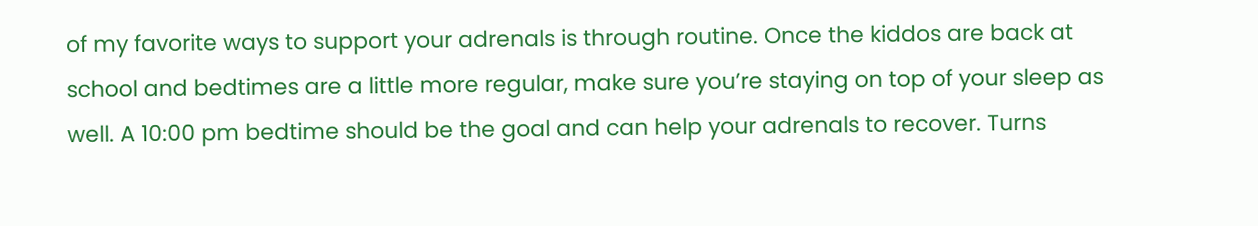of my favorite ways to support your adrenals is through routine. Once the kiddos are back at school and bedtimes are a little more regular, make sure you’re staying on top of your sleep as well. A 10:00 pm bedtime should be the goal and can help your adrenals to recover. Turns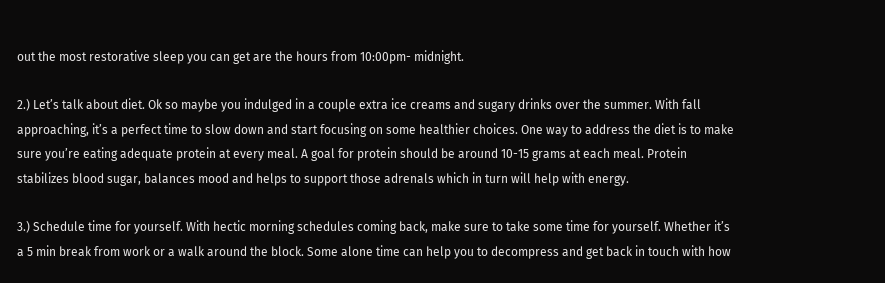out the most restorative sleep you can get are the hours from 10:00pm- midnight.

2.) Let’s talk about diet. Ok so maybe you indulged in a couple extra ice creams and sugary drinks over the summer. With fall approaching, it’s a perfect time to slow down and start focusing on some healthier choices. One way to address the diet is to make sure you’re eating adequate protein at every meal. A goal for protein should be around 10-15 grams at each meal. Protein stabilizes blood sugar, balances mood and helps to support those adrenals which in turn will help with energy.

3.) Schedule time for yourself. With hectic morning schedules coming back, make sure to take some time for yourself. Whether it’s a 5 min break from work or a walk around the block. Some alone time can help you to decompress and get back in touch with how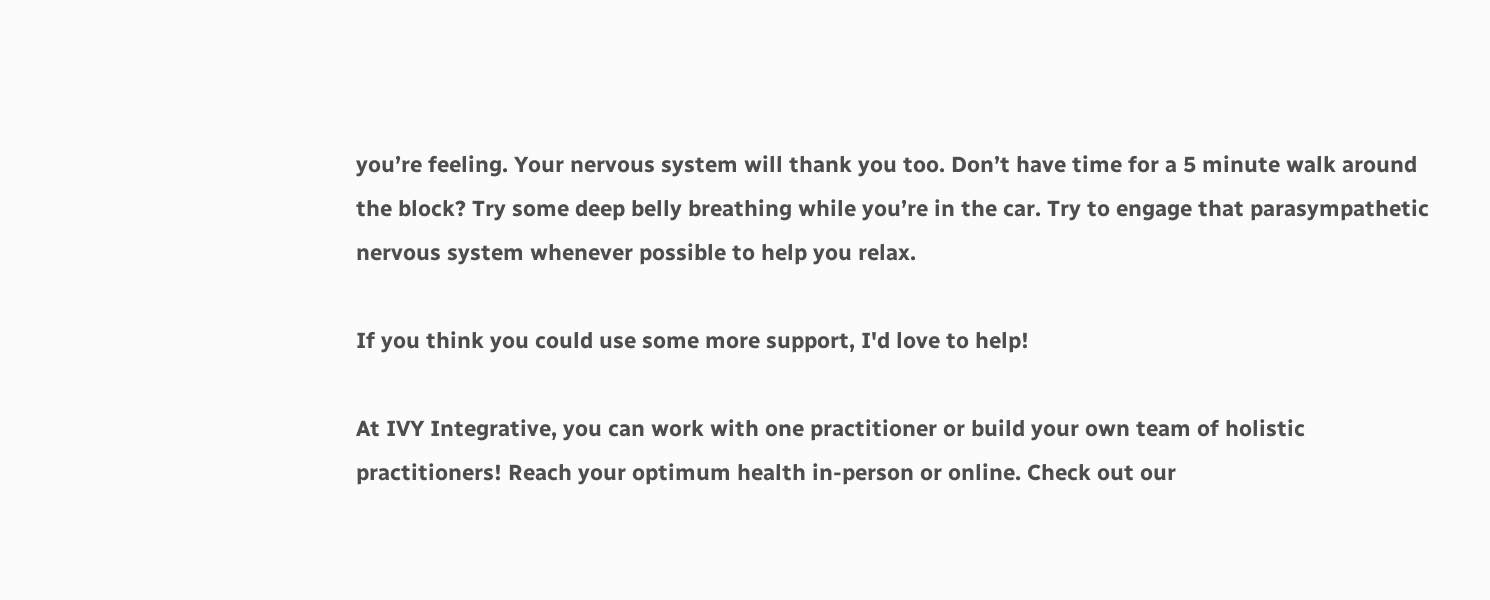you’re feeling. Your nervous system will thank you too. Don’t have time for a 5 minute walk around the block? Try some deep belly breathing while you’re in the car. Try to engage that parasympathetic nervous system whenever possible to help you relax.

If you think you could use some more support, I'd love to help!

At IVY Integrative, you can work with one practitioner or build your own team of holistic practitioners! Reach your optimum health in-person or online. Check out our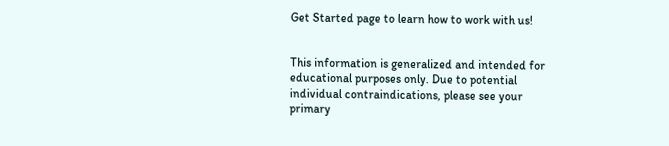Get Started page to learn how to work with us!


This information is generalized and intended for educational purposes only. Due to potential individual contraindications, please see your primary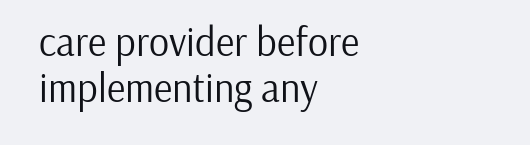care provider before implementing any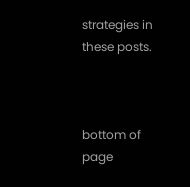strategies in these posts.



bottom of page